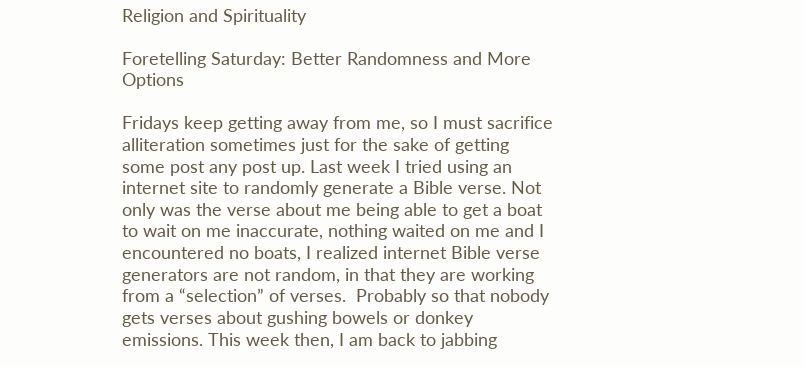Religion and Spirituality

Foretelling Saturday: Better Randomness and More Options

Fridays keep getting away from me, so I must sacrifice alliteration sometimes just for the sake of getting some post any post up. Last week I tried using an internet site to randomly generate a Bible verse. Not only was the verse about me being able to get a boat to wait on me inaccurate, nothing waited on me and I encountered no boats, I realized internet Bible verse generators are not random, in that they are working from a “selection” of verses.  Probably so that nobody gets verses about gushing bowels or donkey emissions. This week then, I am back to jabbing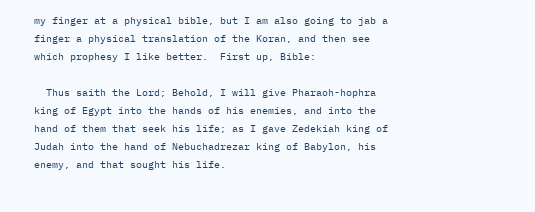my finger at a physical bible, but I am also going to jab a finger a physical translation of the Koran, and then see which prophesy I like better.  First up, Bible:

  Thus saith the Lord; Behold, I will give Pharaoh-hophra king of Egypt into the hands of his enemies, and into the hand of them that seek his life; as I gave Zedekiah king of Judah into the hand of Nebuchadrezar king of Babylon, his enemy, and that sought his life.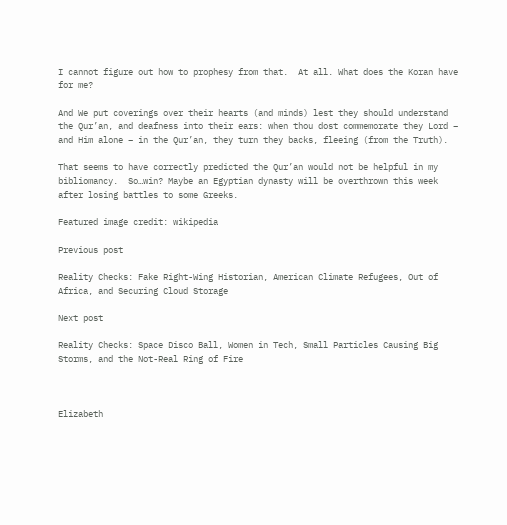I cannot figure out how to prophesy from that.  At all. What does the Koran have for me?

And We put coverings over their hearts (and minds) lest they should understand the Qur’an, and deafness into their ears: when thou dost commemorate they Lord – and Him alone – in the Qur’an, they turn they backs, fleeing (from the Truth).

That seems to have correctly predicted the Qur’an would not be helpful in my bibliomancy.  So…win? Maybe an Egyptian dynasty will be overthrown this week after losing battles to some Greeks.

Featured image credit: wikipedia

Previous post

Reality Checks: Fake Right-Wing Historian, American Climate Refugees, Out of Africa, and Securing Cloud Storage

Next post

Reality Checks: Space Disco Ball, Women in Tech, Small Particles Causing Big Storms, and the Not-Real Ring of Fire



Elizabeth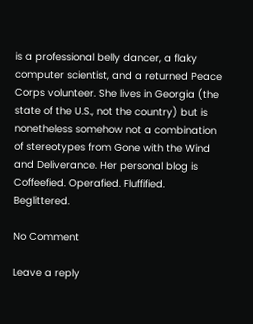is a professional belly dancer, a flaky computer scientist, and a returned Peace Corps volunteer. She lives in Georgia (the state of the U.S., not the country) but is nonetheless somehow not a combination of stereotypes from Gone with the Wind and Deliverance. Her personal blog is Coffeefied. Operafied. Fluffified. Beglittered.

No Comment

Leave a reply